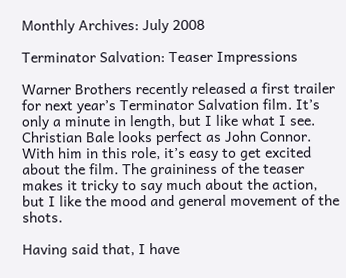Monthly Archives: July 2008

Terminator Salvation: Teaser Impressions

Warner Brothers recently released a first trailer for next year’s Terminator Salvation film. It’s only a minute in length, but I like what I see. Christian Bale looks perfect as John Connor. With him in this role, it’s easy to get excited about the film. The graininess of the teaser makes it tricky to say much about the action, but I like the mood and general movement of the shots.

Having said that, I have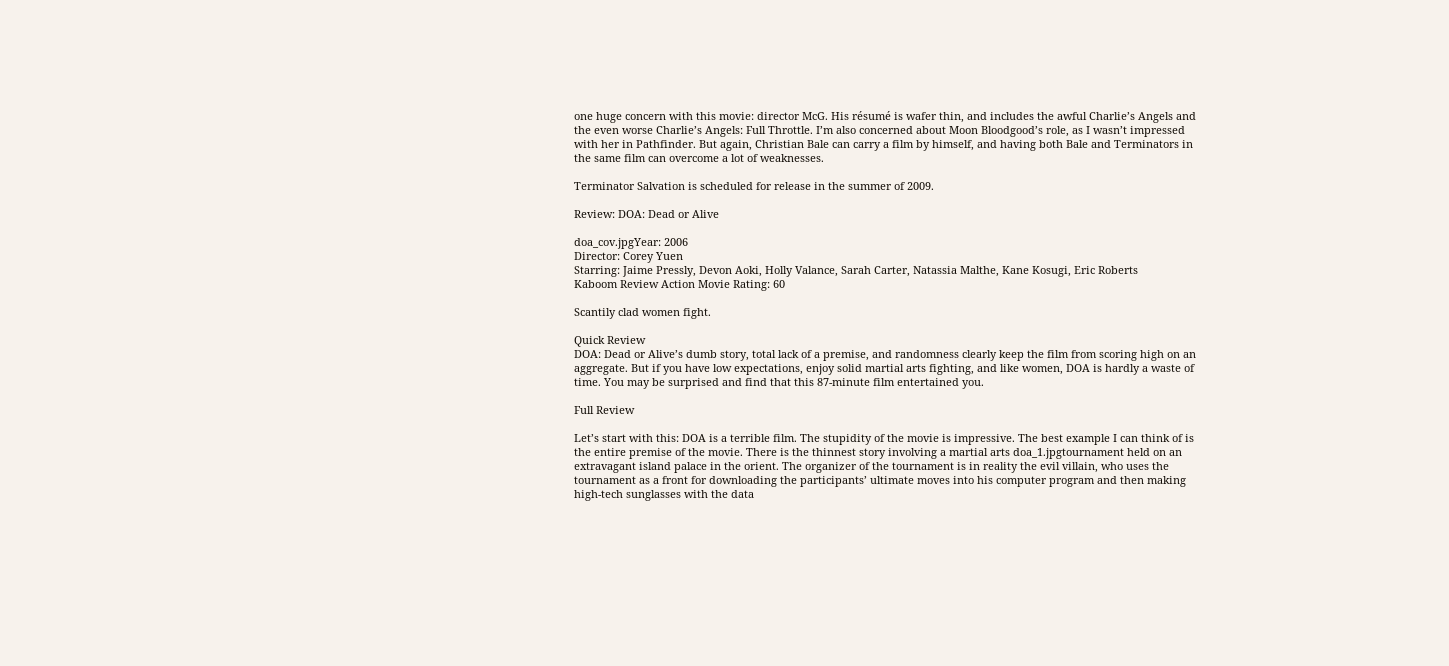one huge concern with this movie: director McG. His résumé is wafer thin, and includes the awful Charlie’s Angels and the even worse Charlie’s Angels: Full Throttle. I’m also concerned about Moon Bloodgood’s role, as I wasn’t impressed with her in Pathfinder. But again, Christian Bale can carry a film by himself, and having both Bale and Terminators in the same film can overcome a lot of weaknesses.

Terminator Salvation is scheduled for release in the summer of 2009.

Review: DOA: Dead or Alive

doa_cov.jpgYear: 2006
Director: Corey Yuen
Starring: Jaime Pressly, Devon Aoki, Holly Valance, Sarah Carter, Natassia Malthe, Kane Kosugi, Eric Roberts
Kaboom Review Action Movie Rating: 60

Scantily clad women fight.

Quick Review
DOA: Dead or Alive’s dumb story, total lack of a premise, and randomness clearly keep the film from scoring high on an aggregate. But if you have low expectations, enjoy solid martial arts fighting, and like women, DOA is hardly a waste of time. You may be surprised and find that this 87-minute film entertained you.

Full Review

Let’s start with this: DOA is a terrible film. The stupidity of the movie is impressive. The best example I can think of is the entire premise of the movie. There is the thinnest story involving a martial arts doa_1.jpgtournament held on an extravagant island palace in the orient. The organizer of the tournament is in reality the evil villain, who uses the tournament as a front for downloading the participants’ ultimate moves into his computer program and then making high-tech sunglasses with the data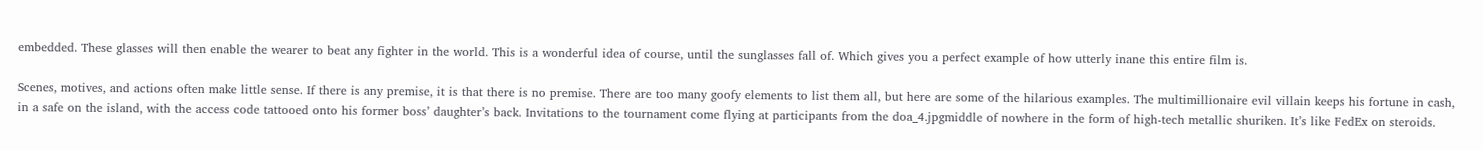embedded. These glasses will then enable the wearer to beat any fighter in the world. This is a wonderful idea of course, until the sunglasses fall of. Which gives you a perfect example of how utterly inane this entire film is.

Scenes, motives, and actions often make little sense. If there is any premise, it is that there is no premise. There are too many goofy elements to list them all, but here are some of the hilarious examples. The multimillionaire evil villain keeps his fortune in cash, in a safe on the island, with the access code tattooed onto his former boss’ daughter’s back. Invitations to the tournament come flying at participants from the doa_4.jpgmiddle of nowhere in the form of high-tech metallic shuriken. It’s like FedEx on steroids.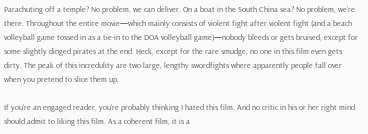Parachuting off a temple? No problem, we can deliver. On a boat in the South China sea? No problem, we’re there. Throughout the entire movie—which mainly consists of violent fight after violent fight (and a beach volleyball game tossed in as a tie-in to the DOA volleyball game)—nobody bleeds or gets bruised, except for some slightly dinged pirates at the end. Heck, except for the rare smudge, no one in this film even gets dirty. The peak of this incredulity are two large, lengthy swordfights where apparently people fall over when you pretend to slice them up.

If you’re an engaged reader, you’re probably thinking I hated this film. And no critic in his or her right mind should admit to liking this film. As a coherent film, it is a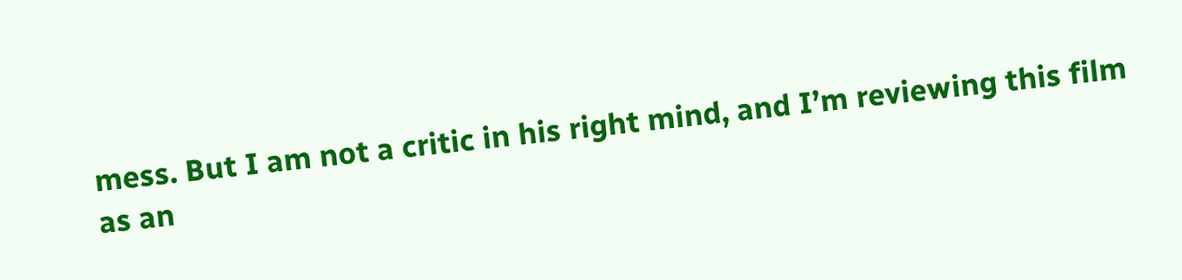mess. But I am not a critic in his right mind, and I’m reviewing this film as an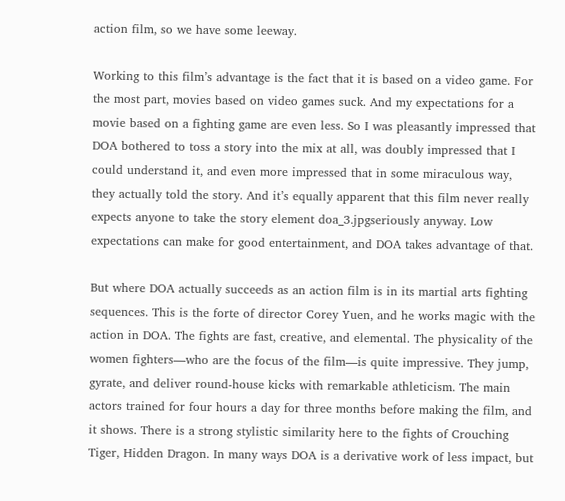action film, so we have some leeway.

Working to this film’s advantage is the fact that it is based on a video game. For the most part, movies based on video games suck. And my expectations for a movie based on a fighting game are even less. So I was pleasantly impressed that DOA bothered to toss a story into the mix at all, was doubly impressed that I could understand it, and even more impressed that in some miraculous way, they actually told the story. And it’s equally apparent that this film never really expects anyone to take the story element doa_3.jpgseriously anyway. Low expectations can make for good entertainment, and DOA takes advantage of that.

But where DOA actually succeeds as an action film is in its martial arts fighting sequences. This is the forte of director Corey Yuen, and he works magic with the action in DOA. The fights are fast, creative, and elemental. The physicality of the women fighters—who are the focus of the film—is quite impressive. They jump, gyrate, and deliver round-house kicks with remarkable athleticism. The main actors trained for four hours a day for three months before making the film, and it shows. There is a strong stylistic similarity here to the fights of Crouching Tiger, Hidden Dragon. In many ways DOA is a derivative work of less impact, but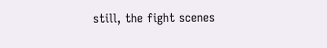still, the fight scenes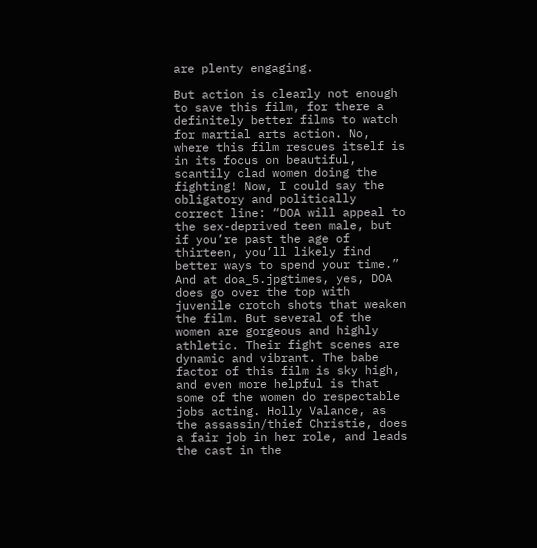are plenty engaging.

But action is clearly not enough to save this film, for there a definitely better films to watch for martial arts action. No, where this film rescues itself is in its focus on beautiful, scantily clad women doing the fighting! Now, I could say the obligatory and politically correct line: “DOA will appeal to the sex-deprived teen male, but if you’re past the age of thirteen, you’ll likely find better ways to spend your time.” And at doa_5.jpgtimes, yes, DOA does go over the top with juvenile crotch shots that weaken the film. But several of the women are gorgeous and highly athletic. Their fight scenes are dynamic and vibrant. The babe factor of this film is sky high, and even more helpful is that some of the women do respectable jobs acting. Holly Valance, as the assassin/thief Christie, does a fair job in her role, and leads the cast in the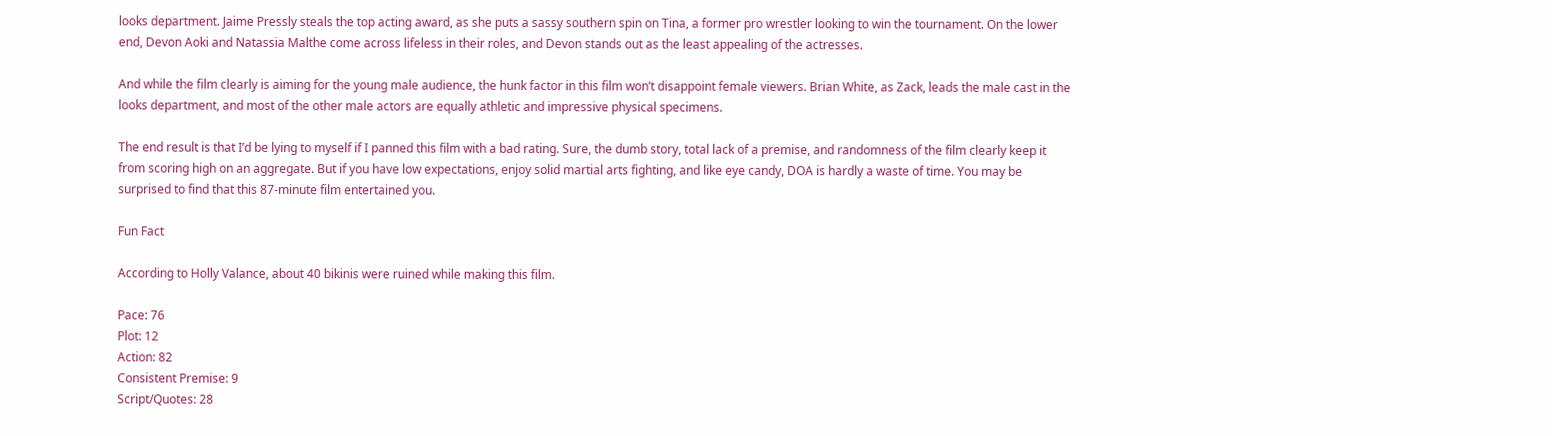looks department. Jaime Pressly steals the top acting award, as she puts a sassy southern spin on Tina, a former pro wrestler looking to win the tournament. On the lower end, Devon Aoki and Natassia Malthe come across lifeless in their roles, and Devon stands out as the least appealing of the actresses.

And while the film clearly is aiming for the young male audience, the hunk factor in this film won’t disappoint female viewers. Brian White, as Zack, leads the male cast in the looks department, and most of the other male actors are equally athletic and impressive physical specimens.

The end result is that I’d be lying to myself if I panned this film with a bad rating. Sure, the dumb story, total lack of a premise, and randomness of the film clearly keep it from scoring high on an aggregate. But if you have low expectations, enjoy solid martial arts fighting, and like eye candy, DOA is hardly a waste of time. You may be surprised to find that this 87-minute film entertained you.

Fun Fact

According to Holly Valance, about 40 bikinis were ruined while making this film.

Pace: 76
Plot: 12
Action: 82
Consistent Premise: 9
Script/Quotes: 28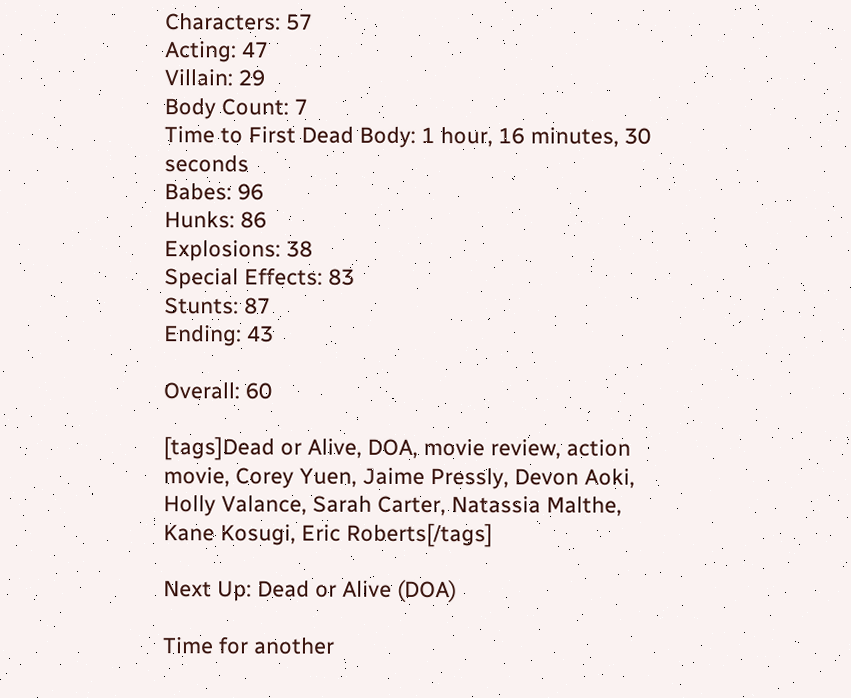Characters: 57
Acting: 47
Villain: 29
Body Count: 7
Time to First Dead Body: 1 hour, 16 minutes, 30 seconds
Babes: 96
Hunks: 86
Explosions: 38
Special Effects: 83
Stunts: 87
Ending: 43

Overall: 60

[tags]Dead or Alive, DOA, movie review, action movie, Corey Yuen, Jaime Pressly, Devon Aoki, Holly Valance, Sarah Carter, Natassia Malthe, Kane Kosugi, Eric Roberts[/tags]

Next Up: Dead or Alive (DOA)

Time for another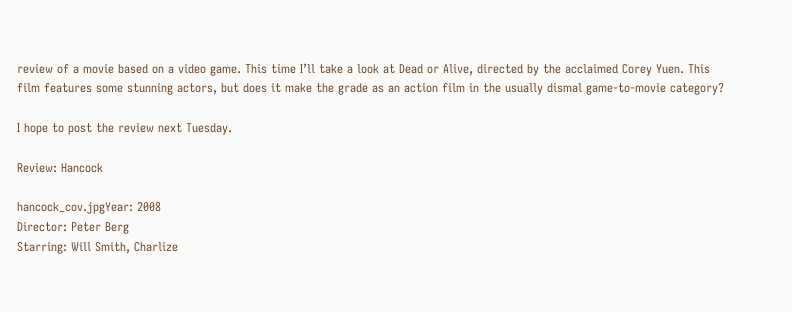review of a movie based on a video game. This time I’ll take a look at Dead or Alive, directed by the acclaimed Corey Yuen. This film features some stunning actors, but does it make the grade as an action film in the usually dismal game-to-movie category?

I hope to post the review next Tuesday.

Review: Hancock

hancock_cov.jpgYear: 2008
Director: Peter Berg
Starring: Will Smith, Charlize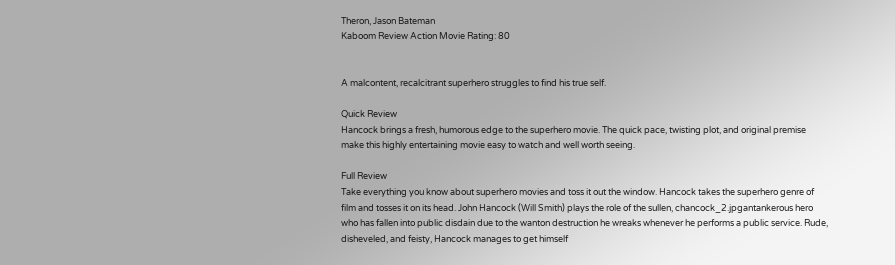Theron, Jason Bateman
Kaboom Review Action Movie Rating: 80


A malcontent, recalcitrant superhero struggles to find his true self.

Quick Review
Hancock brings a fresh, humorous edge to the superhero movie. The quick pace, twisting plot, and original premise make this highly entertaining movie easy to watch and well worth seeing.

Full Review
Take everything you know about superhero movies and toss it out the window. Hancock takes the superhero genre of film and tosses it on its head. John Hancock (Will Smith) plays the role of the sullen, chancock_2.jpgantankerous hero who has fallen into public disdain due to the wanton destruction he wreaks whenever he performs a public service. Rude, disheveled, and feisty, Hancock manages to get himself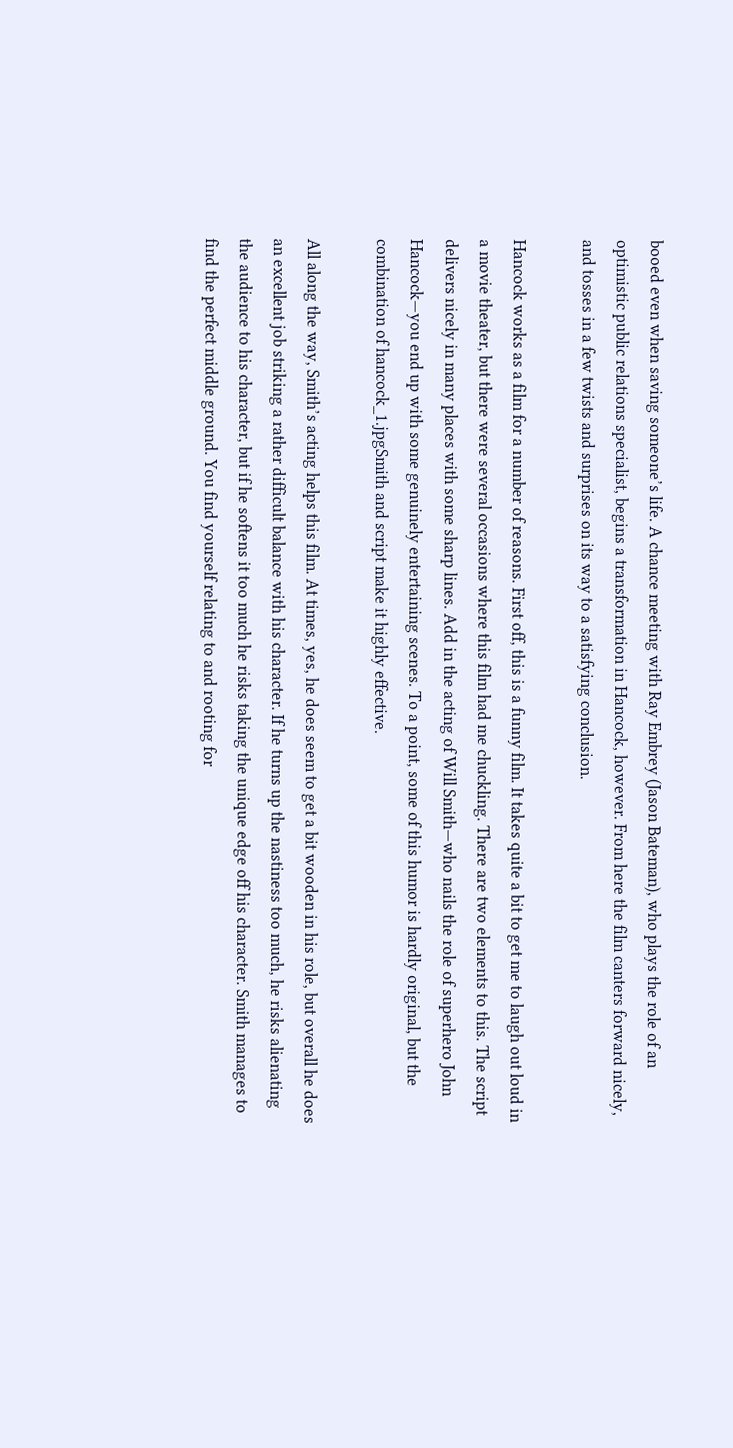booed even when saving someone’s life. A chance meeting with Ray Embrey (Jason Bateman), who plays the role of an optimistic public relations specialist, begins a transformation in Hancock, however. From here the film canters forward nicely, and tosses in a few twists and surprises on its way to a satisfying conclusion.

Hancock works as a film for a number of reasons. First off, this is a funny film. It takes quite a bit to get me to laugh out loud in a movie theater, but there were several occasions where this film had me chuckling. There are two elements to this. The script delivers nicely in many places with some sharp lines. Add in the acting of Will Smith—who nails the role of superhero John Hancock—you end up with some genuinely entertaining scenes. To a point, some of this humor is hardly original, but the combination of hancock_1.jpgSmith and script make it highly effective.

All along the way, Smith’s acting helps this film. At times, yes, he does seem to get a bit wooden in his role, but overall he does an excellent job striking a rather difficult balance with his character. If he turns up the nastiness too much, he risks alienating the audience to his character, but if he softens it too much he risks taking the unique edge off his character. Smith manages to find the perfect middle ground. You find yourself relating to and rooting for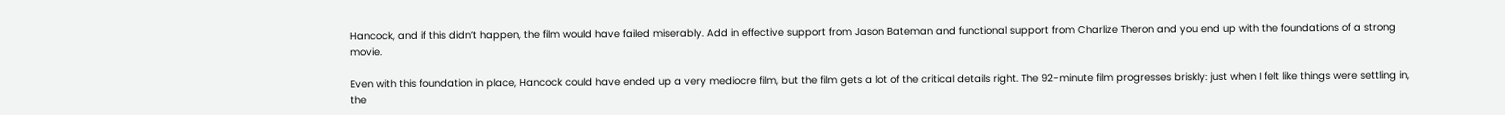Hancock, and if this didn’t happen, the film would have failed miserably. Add in effective support from Jason Bateman and functional support from Charlize Theron and you end up with the foundations of a strong movie.

Even with this foundation in place, Hancock could have ended up a very mediocre film, but the film gets a lot of the critical details right. The 92-minute film progresses briskly: just when I felt like things were settling in, the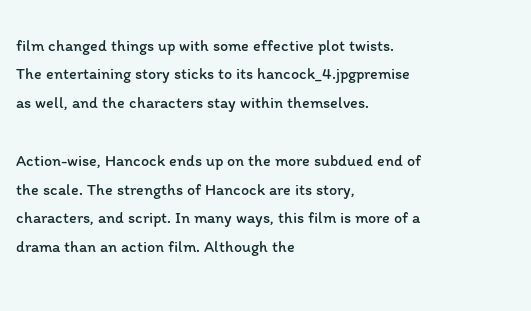film changed things up with some effective plot twists. The entertaining story sticks to its hancock_4.jpgpremise as well, and the characters stay within themselves.

Action-wise, Hancock ends up on the more subdued end of the scale. The strengths of Hancock are its story, characters, and script. In many ways, this film is more of a drama than an action film. Although the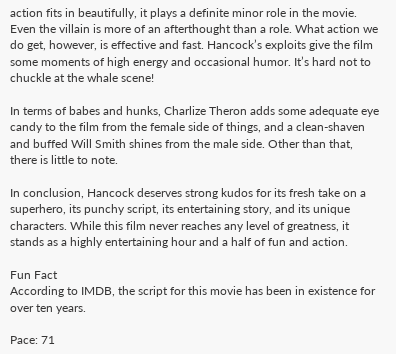action fits in beautifully, it plays a definite minor role in the movie. Even the villain is more of an afterthought than a role. What action we do get, however, is effective and fast. Hancock’s exploits give the film some moments of high energy and occasional humor. It’s hard not to chuckle at the whale scene!

In terms of babes and hunks, Charlize Theron adds some adequate eye candy to the film from the female side of things, and a clean-shaven and buffed Will Smith shines from the male side. Other than that, there is little to note.

In conclusion, Hancock deserves strong kudos for its fresh take on a superhero, its punchy script, its entertaining story, and its unique characters. While this film never reaches any level of greatness, it stands as a highly entertaining hour and a half of fun and action.

Fun Fact
According to IMDB, the script for this movie has been in existence for over ten years.

Pace: 71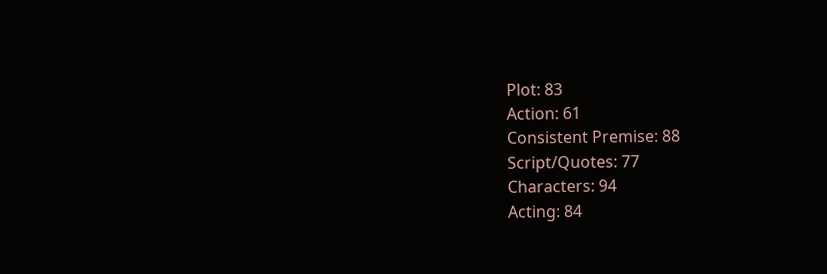Plot: 83
Action: 61
Consistent Premise: 88
Script/Quotes: 77
Characters: 94
Acting: 84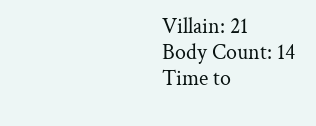Villain: 21
Body Count: 14
Time to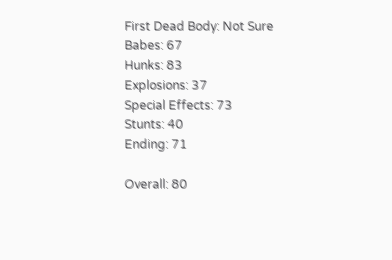First Dead Body: Not Sure
Babes: 67
Hunks: 83
Explosions: 37
Special Effects: 73
Stunts: 40
Ending: 71

Overall: 80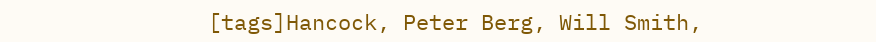[tags]Hancock, Peter Berg, Will Smith,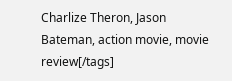Charlize Theron, Jason Bateman, action movie, movie review[/tags]